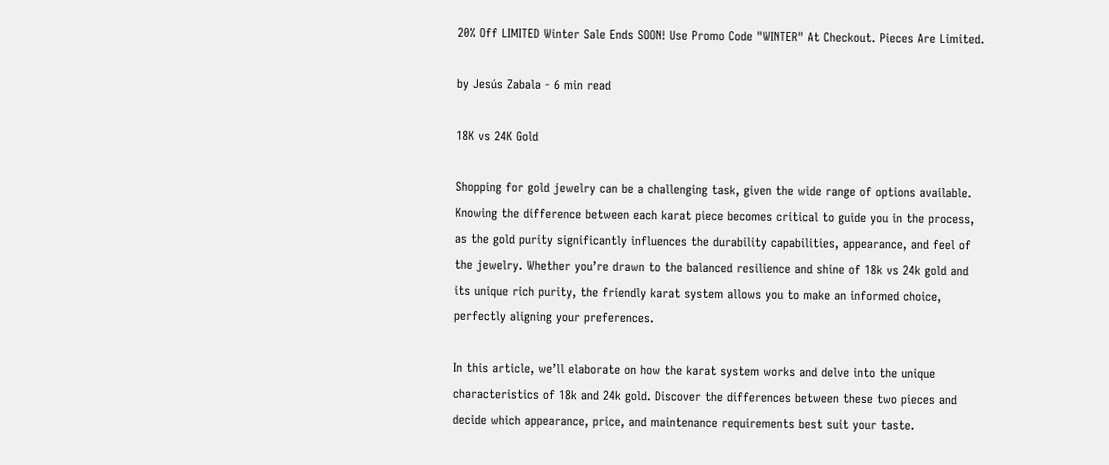20% Off LIMITED Winter Sale Ends SOON! Use Promo Code "WINTER" At Checkout. Pieces Are Limited.

by Jesús Zabala - 6 min read

18K vs 24K Gold

Shopping for gold jewelry can be a challenging task, given the wide range of options available. Knowing the difference between each karat piece becomes critical to guide you in the process, as the gold purity significantly influences the durability capabilities, appearance, and feel of the jewelry. Whether you’re drawn to the balanced resilience and shine of 18k vs 24k gold and its unique rich purity, the friendly karat system allows you to make an informed choice, perfectly aligning your preferences.

In this article, we’ll elaborate on how the karat system works and delve into the unique characteristics of 18k and 24k gold. Discover the differences between these two pieces and decide which appearance, price, and maintenance requirements best suit your taste.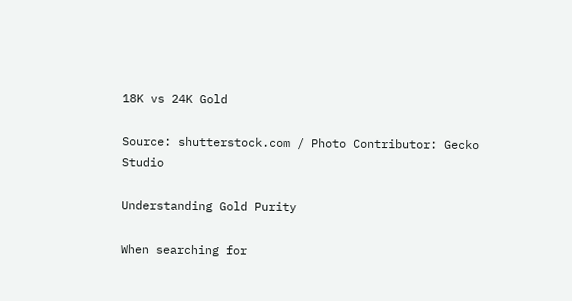18K vs 24K Gold

Source: shutterstock.com / Photo Contributor: Gecko Studio

Understanding Gold Purity

When searching for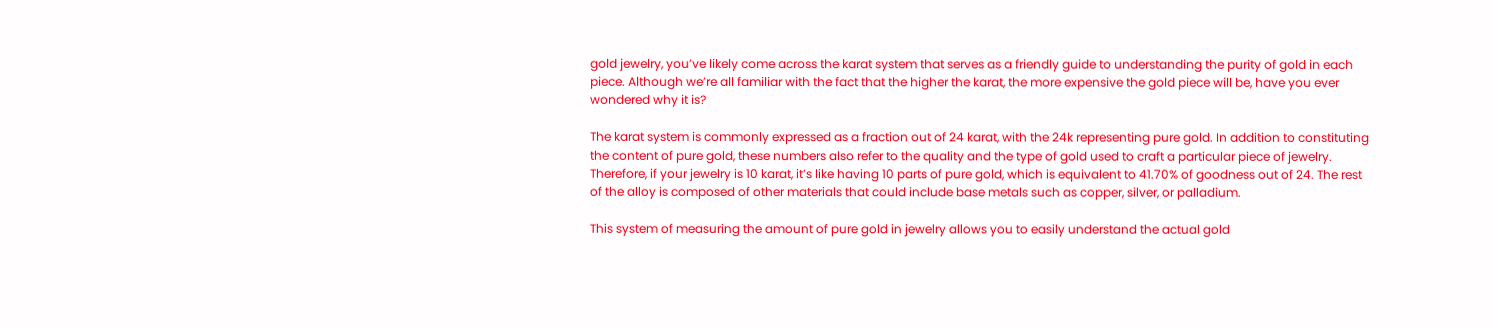gold jewelry, you’ve likely come across the karat system that serves as a friendly guide to understanding the purity of gold in each piece. Although we’re all familiar with the fact that the higher the karat, the more expensive the gold piece will be, have you ever wondered why it is?

The karat system is commonly expressed as a fraction out of 24 karat, with the 24k representing pure gold. In addition to constituting the content of pure gold, these numbers also refer to the quality and the type of gold used to craft a particular piece of jewelry. Therefore, if your jewelry is 10 karat, it’s like having 10 parts of pure gold, which is equivalent to 41.70% of goodness out of 24. The rest of the alloy is composed of other materials that could include base metals such as copper, silver, or palladium.

This system of measuring the amount of pure gold in jewelry allows you to easily understand the actual gold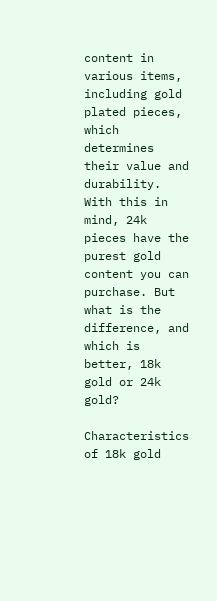content in various items, including gold plated pieces, which determines their value and durability. With this in mind, 24k pieces have the purest gold content you can purchase. But what is the difference, and which is better, 18k gold or 24k gold?

Characteristics of 18k gold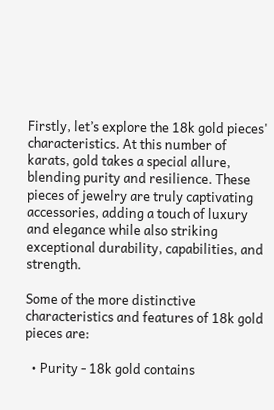Firstly, let’s explore the 18k gold pieces' characteristics. At this number of karats, gold takes a special allure, blending purity and resilience. These pieces of jewelry are truly captivating accessories, adding a touch of luxury and elegance while also striking exceptional durability, capabilities, and strength.

Some of the more distinctive characteristics and features of 18k gold pieces are:

  • Purity - 18k gold contains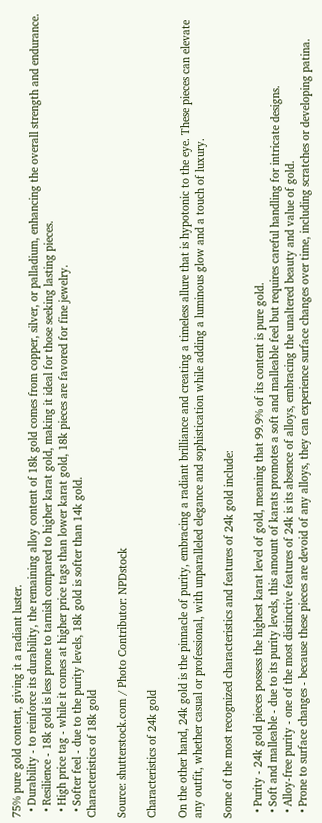75% pure gold content, giving it a radiant luster.
  • Durability - to reinforce its durability, the remaining alloy content of 18k gold comes from copper, silver, or palladium, enhancing the overall strength and endurance.
  • Resilience - 18k gold is less prone to tarnish compared to higher karat gold, making it ideal for those seeking lasting pieces.
  • High price tag - while it comes at higher price tags than lower karat gold, 18k pieces are favored for fine jewelry.
  • Softer feel - due to the purity levels, 18k gold is softer than 14k gold.
Characteristics of 18k gold

Source: shutterstock.com / Photo Contributor: NPDstock

Characteristics of 24k gold

On the other hand, 24k gold is the pinnacle of purity, embracing a radiant brilliance and creating a timeless allure that is hypotonic to the eye. These pieces can elevate any outfit, whether casual or professional, with unparalleled elegance and sophistication while adding a luminous glow and a touch of luxury.

Some of the most recognized characteristics and features of 24k gold include:

  • Purity - 24k gold pieces possess the highest karat level of gold, meaning that 99.9% of its content is pure gold.
  • Soft and malleable - due to its purity levels, this amount of karats promotes a soft and malleable feel but requires careful handling for intricate designs.
  • Alloy-free purity - one of the most distinctive features of 24k is its absence of alloys, embracing the unaltered beauty and value of gold.
  • Prone to surface changes - because these pieces are devoid of any alloys, they can experience surface changes over time, including scratches or developing patina.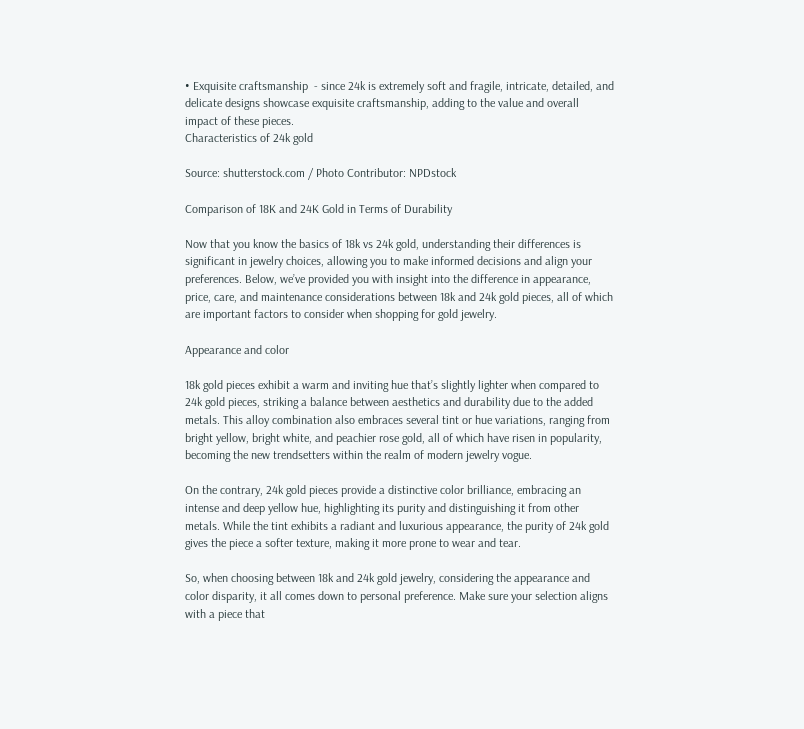• Exquisite craftsmanship  - since 24k is extremely soft and fragile, intricate, detailed, and delicate designs showcase exquisite craftsmanship, adding to the value and overall impact of these pieces.
Characteristics of 24k gold

Source: shutterstock.com / Photo Contributor: NPDstock

Comparison of 18K and 24K Gold in Terms of Durability

Now that you know the basics of 18k vs 24k gold, understanding their differences is significant in jewelry choices, allowing you to make informed decisions and align your preferences. Below, we’ve provided you with insight into the difference in appearance, price, care, and maintenance considerations between 18k and 24k gold pieces, all of which are important factors to consider when shopping for gold jewelry.

Appearance and color

18k gold pieces exhibit a warm and inviting hue that’s slightly lighter when compared to 24k gold pieces, striking a balance between aesthetics and durability due to the added metals. This alloy combination also embraces several tint or hue variations, ranging from bright yellow, bright white, and peachier rose gold, all of which have risen in popularity, becoming the new trendsetters within the realm of modern jewelry vogue.

On the contrary, 24k gold pieces provide a distinctive color brilliance, embracing an intense and deep yellow hue, highlighting its purity and distinguishing it from other metals. While the tint exhibits a radiant and luxurious appearance, the purity of 24k gold gives the piece a softer texture, making it more prone to wear and tear.

So, when choosing between 18k and 24k gold jewelry, considering the appearance and color disparity, it all comes down to personal preference. Make sure your selection aligns with a piece that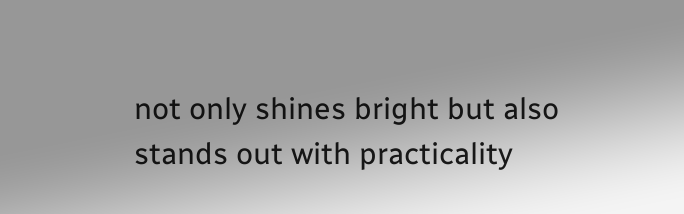not only shines bright but also stands out with practicality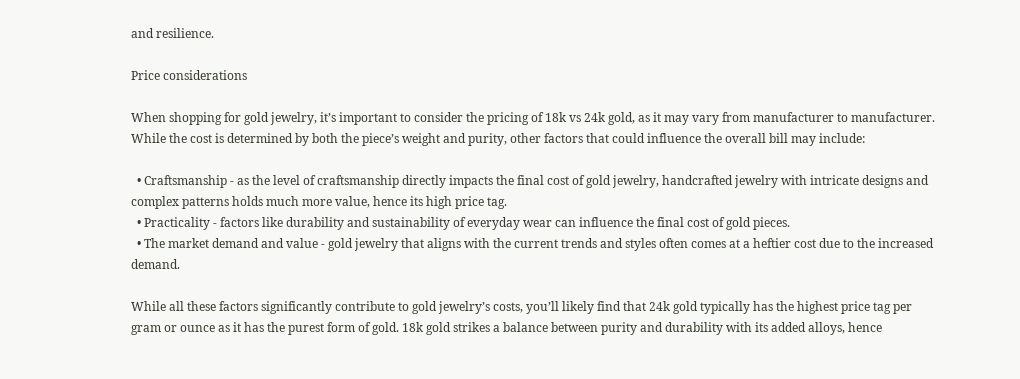and resilience.

Price considerations

When shopping for gold jewelry, it’s important to consider the pricing of 18k vs 24k gold, as it may vary from manufacturer to manufacturer. While the cost is determined by both the piece’s weight and purity, other factors that could influence the overall bill may include:

  • Craftsmanship - as the level of craftsmanship directly impacts the final cost of gold jewelry, handcrafted jewelry with intricate designs and complex patterns holds much more value, hence its high price tag.
  • Practicality - factors like durability and sustainability of everyday wear can influence the final cost of gold pieces.
  • The market demand and value - gold jewelry that aligns with the current trends and styles often comes at a heftier cost due to the increased demand.

While all these factors significantly contribute to gold jewelry’s costs, you’ll likely find that 24k gold typically has the highest price tag per gram or ounce as it has the purest form of gold. 18k gold strikes a balance between purity and durability with its added alloys, hence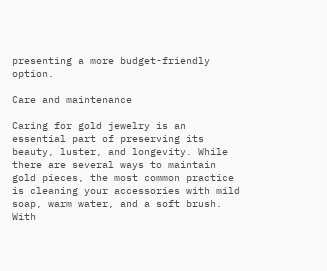presenting a more budget-friendly option.

Care and maintenance

Caring for gold jewelry is an essential part of preserving its beauty, luster, and longevity. While there are several ways to maintain gold pieces, the most common practice is cleaning your accessories with mild soap, warm water, and a soft brush. With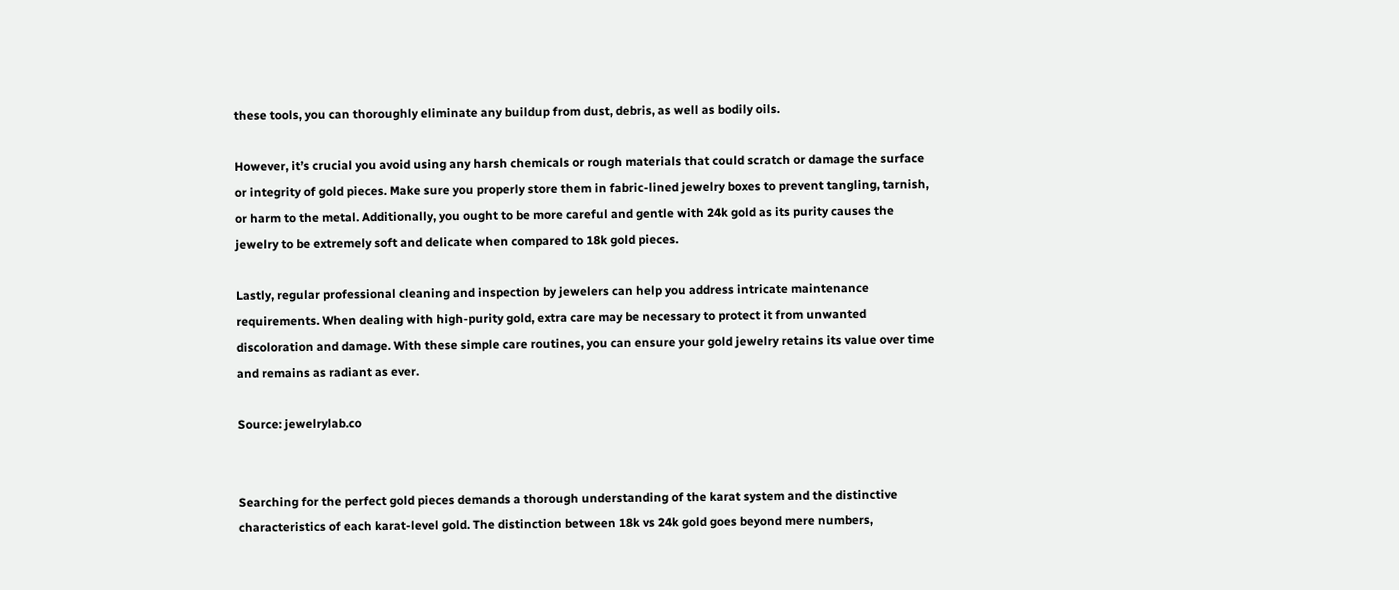these tools, you can thoroughly eliminate any buildup from dust, debris, as well as bodily oils.

However, it’s crucial you avoid using any harsh chemicals or rough materials that could scratch or damage the surface or integrity of gold pieces. Make sure you properly store them in fabric-lined jewelry boxes to prevent tangling, tarnish, or harm to the metal. Additionally, you ought to be more careful and gentle with 24k gold as its purity causes the jewelry to be extremely soft and delicate when compared to 18k gold pieces.

Lastly, regular professional cleaning and inspection by jewelers can help you address intricate maintenance requirements. When dealing with high-purity gold, extra care may be necessary to protect it from unwanted discoloration and damage. With these simple care routines, you can ensure your gold jewelry retains its value over time and remains as radiant as ever.

Source: jewelrylab.co


Searching for the perfect gold pieces demands a thorough understanding of the karat system and the distinctive characteristics of each karat-level gold. The distinction between 18k vs 24k gold goes beyond mere numbers,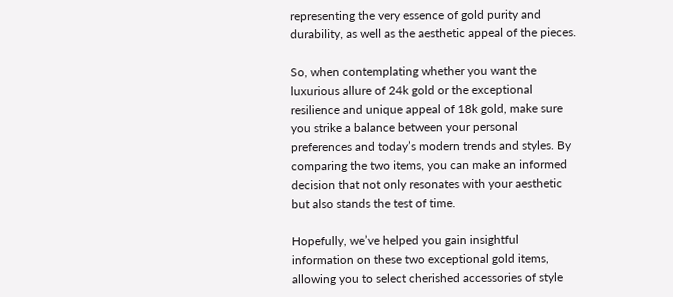representing the very essence of gold purity and durability, as well as the aesthetic appeal of the pieces.

So, when contemplating whether you want the luxurious allure of 24k gold or the exceptional resilience and unique appeal of 18k gold, make sure you strike a balance between your personal preferences and today’s modern trends and styles. By comparing the two items, you can make an informed decision that not only resonates with your aesthetic but also stands the test of time.

Hopefully, we’ve helped you gain insightful information on these two exceptional gold items, allowing you to select cherished accessories of style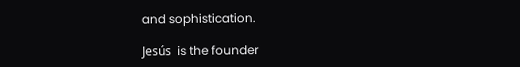and sophistication.

Jesús  is the founder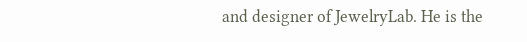and designer of JewelryLab. He is the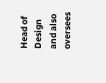Head of Design and also oversees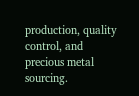production, quality control, and precious metal sourcing.